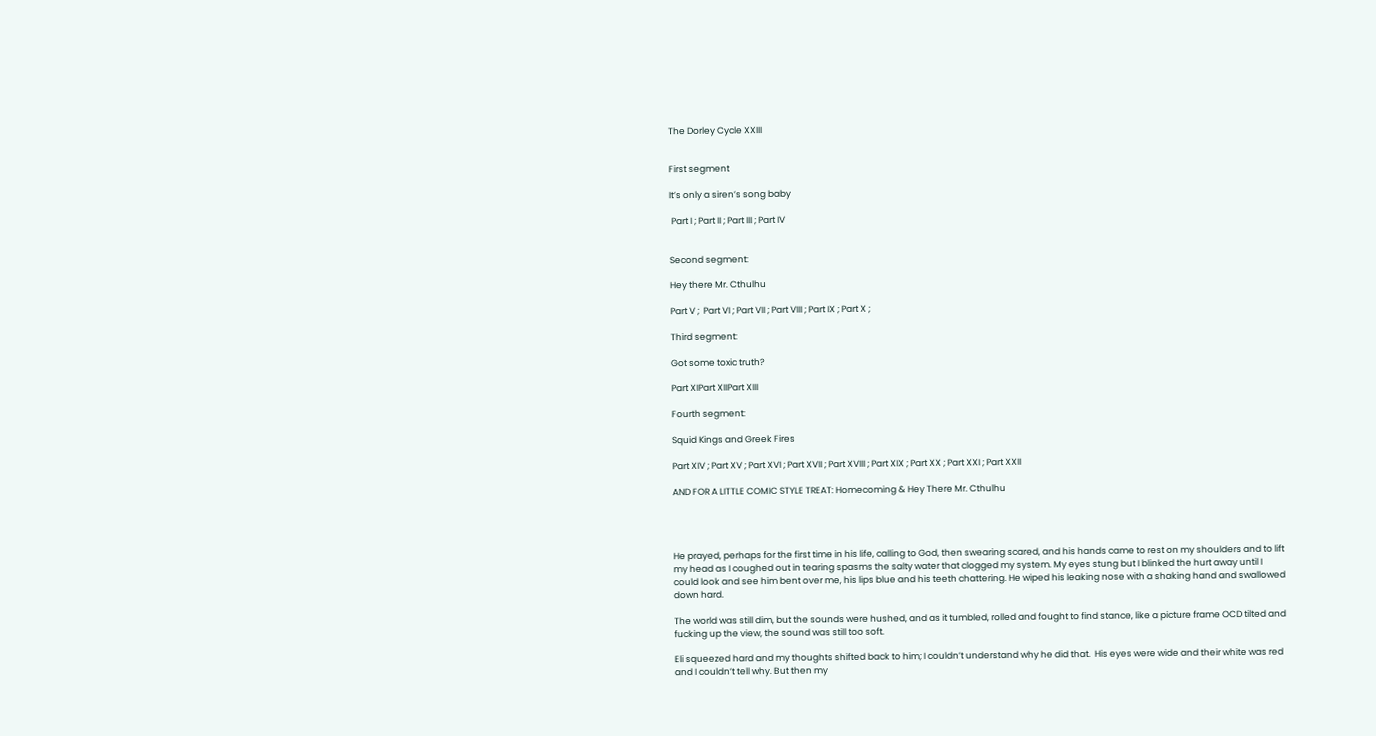The Dorley Cycle XXIII


First segment

It’s only a siren’s song baby

 Part I ; Part II ; Part III ; Part IV


Second segment:

Hey there Mr. Cthulhu

Part V ;  Part VI ; Part VII ; Part VIII ; Part IX ; Part X ;

Third segment:

Got some toxic truth?

Part XIPart XIIPart XIII

Fourth segment:

Squid Kings and Greek Fires

Part XIV ; Part XV ; Part XVI ; Part XVII ; Part XVIII ; Part XIX ; Part XX ; Part XXI ; Part XXII

AND FOR A LITTLE COMIC STYLE TREAT: Homecoming & Hey There Mr. Cthulhu




He prayed, perhaps for the first time in his life, calling to God, then swearing scared, and his hands came to rest on my shoulders and to lift my head as I coughed out in tearing spasms the salty water that clogged my system. My eyes stung but I blinked the hurt away until I could look and see him bent over me, his lips blue and his teeth chattering. He wiped his leaking nose with a shaking hand and swallowed down hard.

The world was still dim, but the sounds were hushed, and as it tumbled, rolled and fought to find stance, like a picture frame OCD tilted and fucking up the view, the sound was still too soft.

Eli squeezed hard and my thoughts shifted back to him; I couldn’t understand why he did that.  His eyes were wide and their white was red and I couldn’t tell why. But then my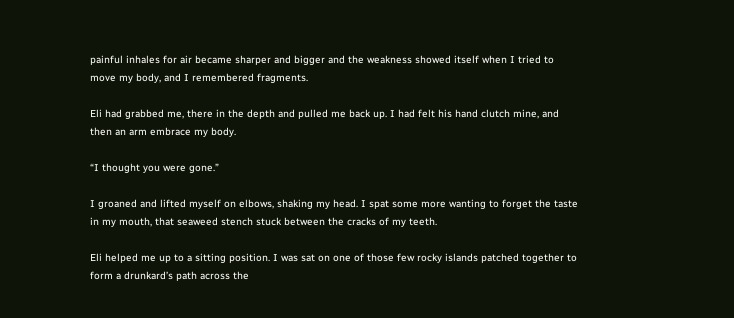painful inhales for air became sharper and bigger and the weakness showed itself when I tried to move my body, and I remembered fragments.

Eli had grabbed me, there in the depth and pulled me back up. I had felt his hand clutch mine, and then an arm embrace my body.

“I thought you were gone.”

I groaned and lifted myself on elbows, shaking my head. I spat some more wanting to forget the taste in my mouth, that seaweed stench stuck between the cracks of my teeth.

Eli helped me up to a sitting position. I was sat on one of those few rocky islands patched together to form a drunkard’s path across the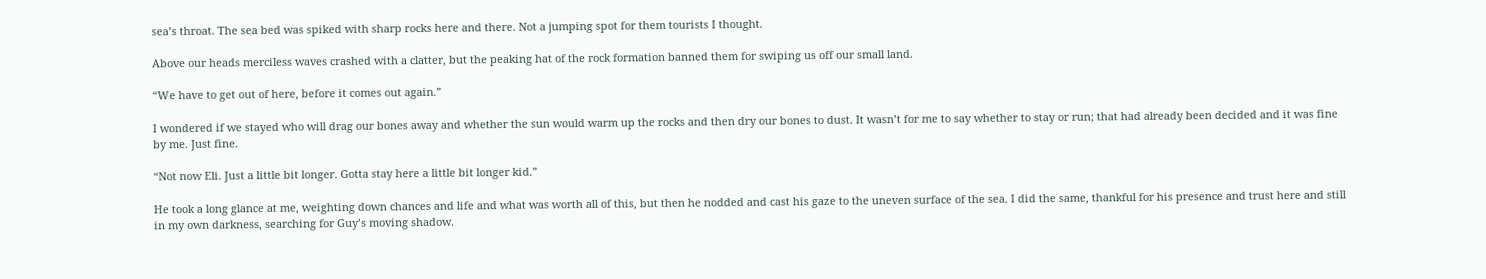sea’s throat. The sea bed was spiked with sharp rocks here and there. Not a jumping spot for them tourists I thought.

Above our heads merciless waves crashed with a clatter, but the peaking hat of the rock formation banned them for swiping us off our small land.

“We have to get out of here, before it comes out again.”

I wondered if we stayed who will drag our bones away and whether the sun would warm up the rocks and then dry our bones to dust. It wasn’t for me to say whether to stay or run; that had already been decided and it was fine by me. Just fine.

“Not now Eli. Just a little bit longer. Gotta stay here a little bit longer kid.”

He took a long glance at me, weighting down chances and life and what was worth all of this, but then he nodded and cast his gaze to the uneven surface of the sea. I did the same, thankful for his presence and trust here and still in my own darkness, searching for Guy’s moving shadow.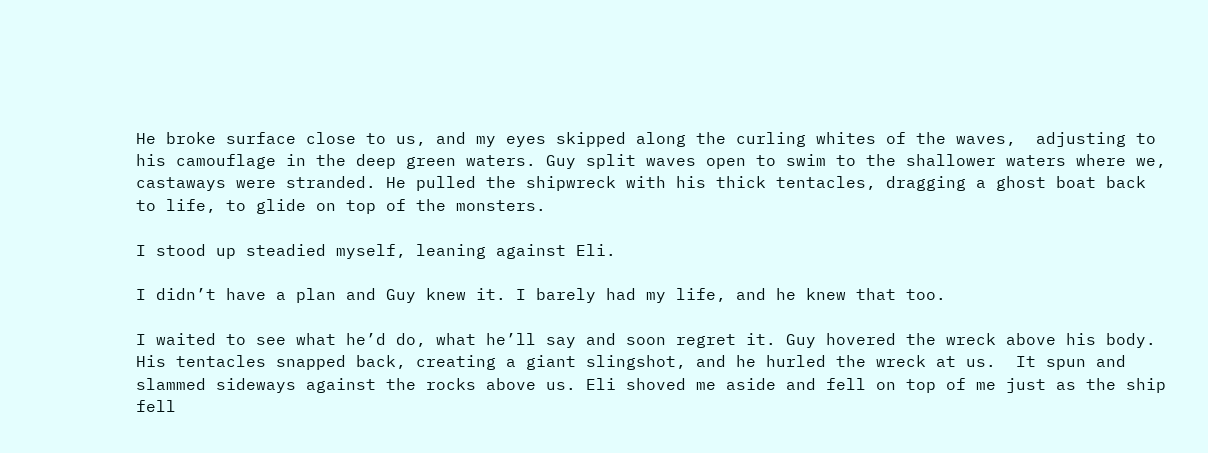He broke surface close to us, and my eyes skipped along the curling whites of the waves,  adjusting to his camouflage in the deep green waters. Guy split waves open to swim to the shallower waters where we, castaways were stranded. He pulled the shipwreck with his thick tentacles, dragging a ghost boat back to life, to glide on top of the monsters.

I stood up steadied myself, leaning against Eli.

I didn’t have a plan and Guy knew it. I barely had my life, and he knew that too.

I waited to see what he’d do, what he’ll say and soon regret it. Guy hovered the wreck above his body. His tentacles snapped back, creating a giant slingshot, and he hurled the wreck at us.  It spun and slammed sideways against the rocks above us. Eli shoved me aside and fell on top of me just as the ship fell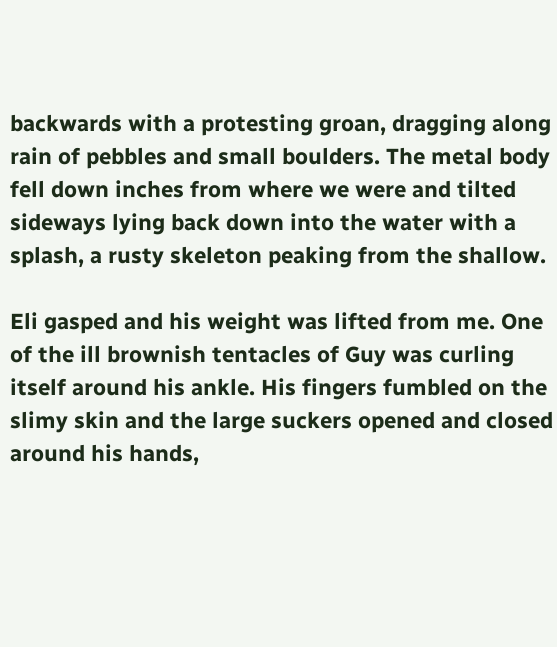backwards with a protesting groan, dragging along rain of pebbles and small boulders. The metal body fell down inches from where we were and tilted sideways lying back down into the water with a splash, a rusty skeleton peaking from the shallow.

Eli gasped and his weight was lifted from me. One of the ill brownish tentacles of Guy was curling itself around his ankle. His fingers fumbled on the slimy skin and the large suckers opened and closed around his hands,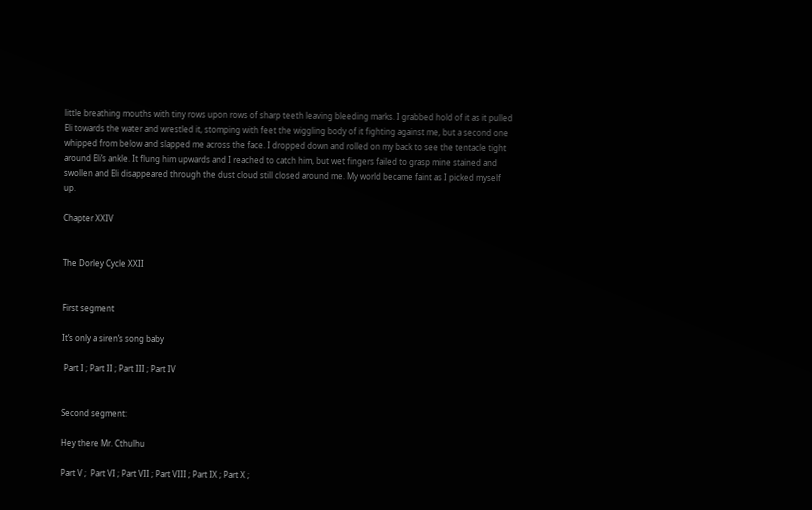little breathing mouths with tiny rows upon rows of sharp teeth leaving bleeding marks. I grabbed hold of it as it pulled Eli towards the water and wrestled it, stomping with feet the wiggling body of it fighting against me, but a second one whipped from below and slapped me across the face. I dropped down and rolled on my back to see the tentacle tight around Eli’s ankle. It flung him upwards and I reached to catch him, but wet fingers failed to grasp mine stained and swollen and Eli disappeared through the dust cloud still closed around me. My world became faint as I picked myself up.

Chapter XXIV


The Dorley Cycle XXII


First segment

It’s only a siren’s song baby

 Part I ; Part II ; Part III ; Part IV


Second segment:

Hey there Mr. Cthulhu

Part V ;  Part VI ; Part VII ; Part VIII ; Part IX ; Part X ;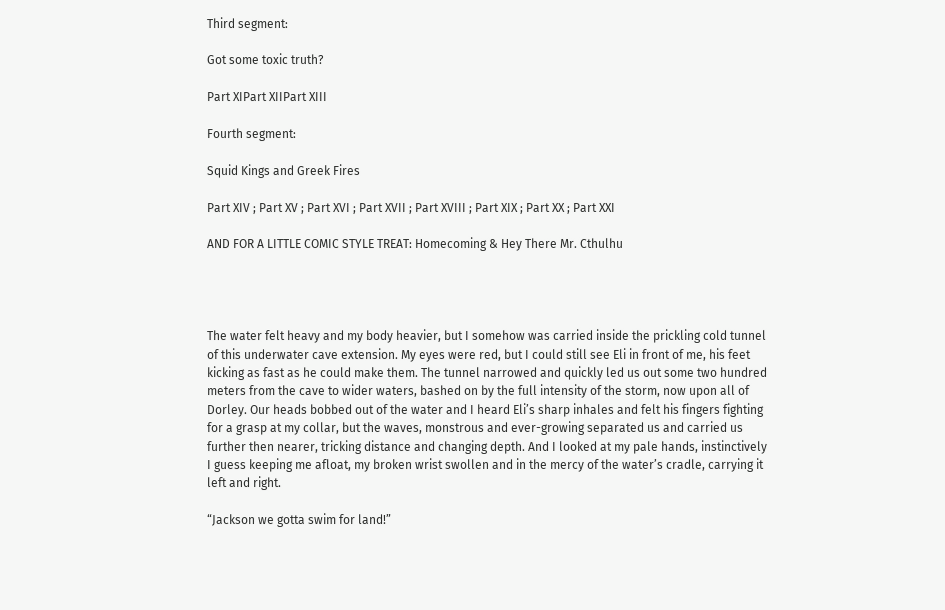Third segment:

Got some toxic truth?

Part XIPart XIIPart XIII

Fourth segment:

Squid Kings and Greek Fires

Part XIV ; Part XV ; Part XVI ; Part XVII ; Part XVIII ; Part XIX ; Part XX ; Part XXI

AND FOR A LITTLE COMIC STYLE TREAT: Homecoming & Hey There Mr. Cthulhu




The water felt heavy and my body heavier, but I somehow was carried inside the prickling cold tunnel of this underwater cave extension. My eyes were red, but I could still see Eli in front of me, his feet kicking as fast as he could make them. The tunnel narrowed and quickly led us out some two hundred meters from the cave to wider waters, bashed on by the full intensity of the storm, now upon all of Dorley. Our heads bobbed out of the water and I heard Eli’s sharp inhales and felt his fingers fighting for a grasp at my collar, but the waves, monstrous and ever-growing separated us and carried us further then nearer, tricking distance and changing depth. And I looked at my pale hands, instinctively I guess keeping me afloat, my broken wrist swollen and in the mercy of the water’s cradle, carrying it left and right.

“Jackson we gotta swim for land!”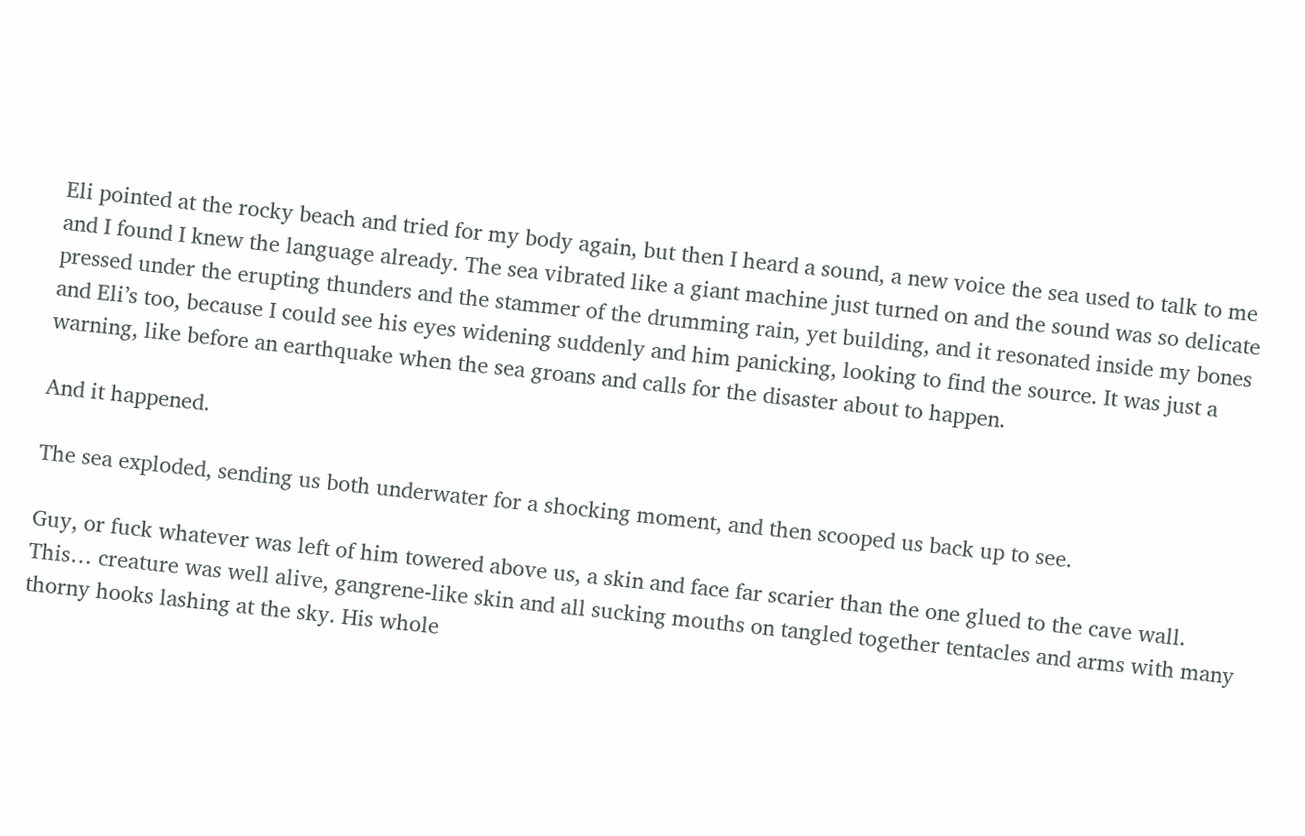Eli pointed at the rocky beach and tried for my body again, but then I heard a sound, a new voice the sea used to talk to me and I found I knew the language already. The sea vibrated like a giant machine just turned on and the sound was so delicate pressed under the erupting thunders and the stammer of the drumming rain, yet building, and it resonated inside my bones and Eli’s too, because I could see his eyes widening suddenly and him panicking, looking to find the source. It was just a warning, like before an earthquake when the sea groans and calls for the disaster about to happen.

And it happened.

The sea exploded, sending us both underwater for a shocking moment, and then scooped us back up to see.

Guy, or fuck whatever was left of him towered above us, a skin and face far scarier than the one glued to the cave wall. This… creature was well alive, gangrene-like skin and all sucking mouths on tangled together tentacles and arms with many thorny hooks lashing at the sky. His whole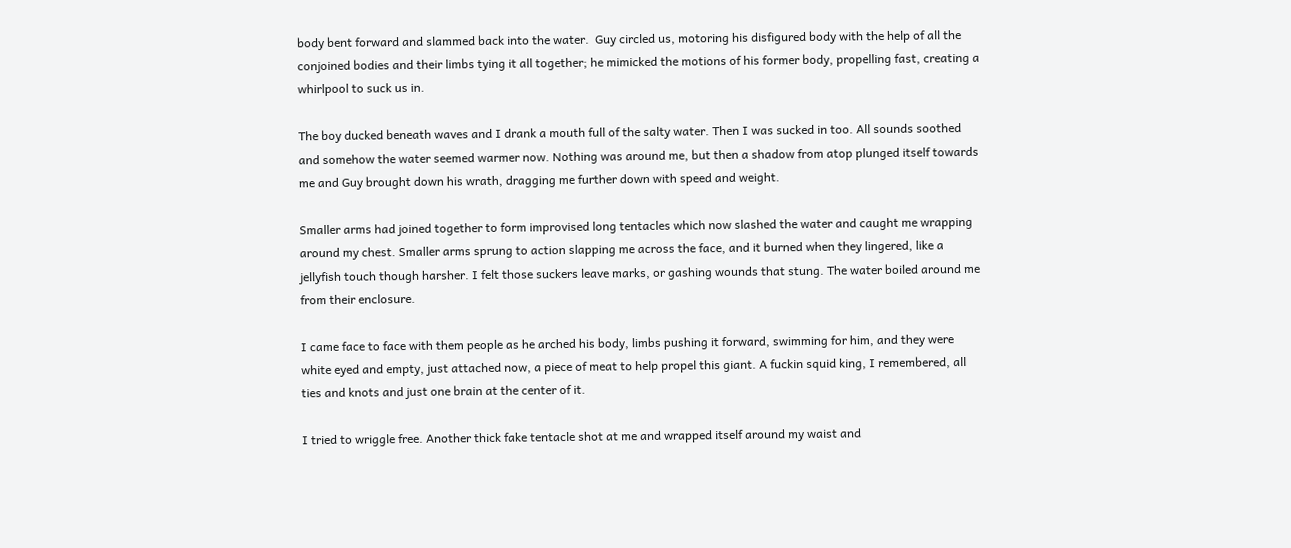body bent forward and slammed back into the water.  Guy circled us, motoring his disfigured body with the help of all the conjoined bodies and their limbs tying it all together; he mimicked the motions of his former body, propelling fast, creating a whirlpool to suck us in.

The boy ducked beneath waves and I drank a mouth full of the salty water. Then I was sucked in too. All sounds soothed and somehow the water seemed warmer now. Nothing was around me, but then a shadow from atop plunged itself towards me and Guy brought down his wrath, dragging me further down with speed and weight.

Smaller arms had joined together to form improvised long tentacles which now slashed the water and caught me wrapping around my chest. Smaller arms sprung to action slapping me across the face, and it burned when they lingered, like a jellyfish touch though harsher. I felt those suckers leave marks, or gashing wounds that stung. The water boiled around me from their enclosure.

I came face to face with them people as he arched his body, limbs pushing it forward, swimming for him, and they were white eyed and empty, just attached now, a piece of meat to help propel this giant. A fuckin squid king, I remembered, all ties and knots and just one brain at the center of it.

I tried to wriggle free. Another thick fake tentacle shot at me and wrapped itself around my waist and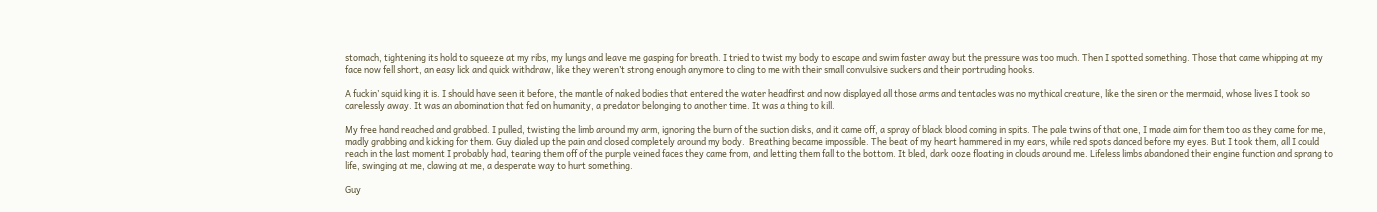stomach, tightening its hold to squeeze at my ribs, my lungs and leave me gasping for breath. I tried to twist my body to escape and swim faster away but the pressure was too much. Then I spotted something. Those that came whipping at my face now fell short, an easy lick and quick withdraw, like they weren’t strong enough anymore to cling to me with their small convulsive suckers and their portruding hooks.

A fuckin’ squid king it is. I should have seen it before, the mantle of naked bodies that entered the water headfirst and now displayed all those arms and tentacles was no mythical creature, like the siren or the mermaid, whose lives I took so carelessly away. It was an abomination that fed on humanity, a predator belonging to another time. It was a thing to kill.

My free hand reached and grabbed. I pulled, twisting the limb around my arm, ignoring the burn of the suction disks, and it came off, a spray of black blood coming in spits. The pale twins of that one, I made aim for them too as they came for me, madly grabbing and kicking for them. Guy dialed up the pain and closed completely around my body.  Breathing became impossible. The beat of my heart hammered in my ears, while red spots danced before my eyes. But I took them, all I could reach in the last moment I probably had, tearing them off of the purple veined faces they came from, and letting them fall to the bottom. It bled, dark ooze floating in clouds around me. Lifeless limbs abandoned their engine function and sprang to life, swinging at me, clawing at me, a desperate way to hurt something.

Guy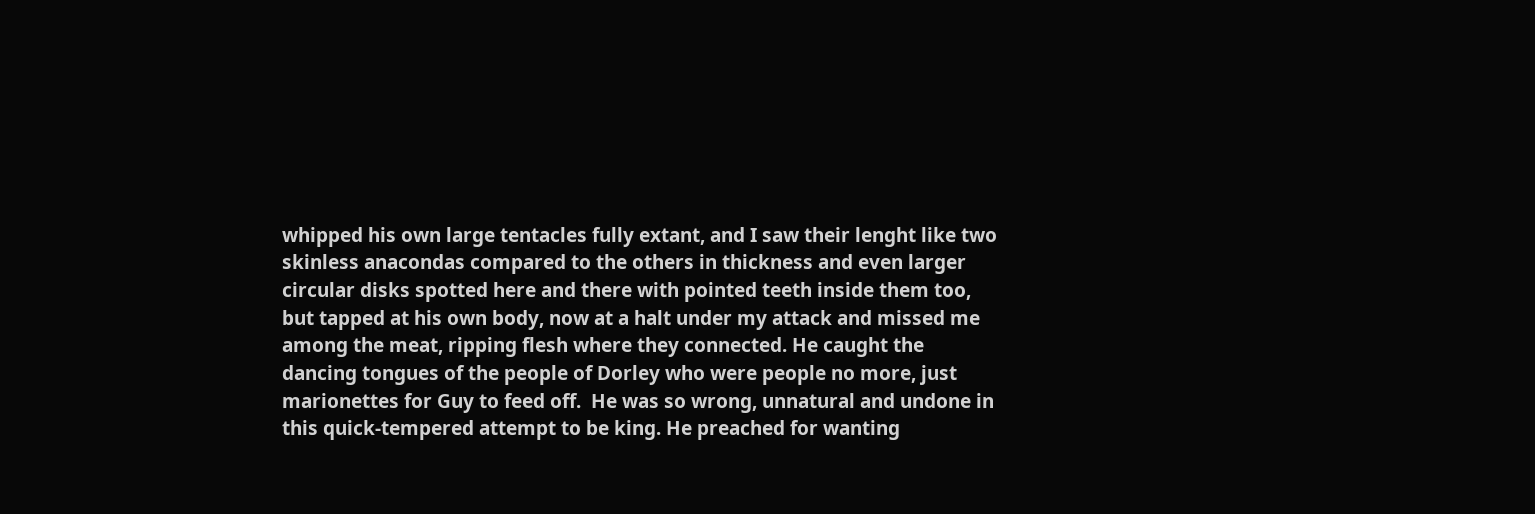whipped his own large tentacles fully extant, and I saw their lenght like two skinless anacondas compared to the others in thickness and even larger circular disks spotted here and there with pointed teeth inside them too, but tapped at his own body, now at a halt under my attack and missed me among the meat, ripping flesh where they connected. He caught the dancing tongues of the people of Dorley who were people no more, just marionettes for Guy to feed off.  He was so wrong, unnatural and undone in this quick-tempered attempt to be king. He preached for wanting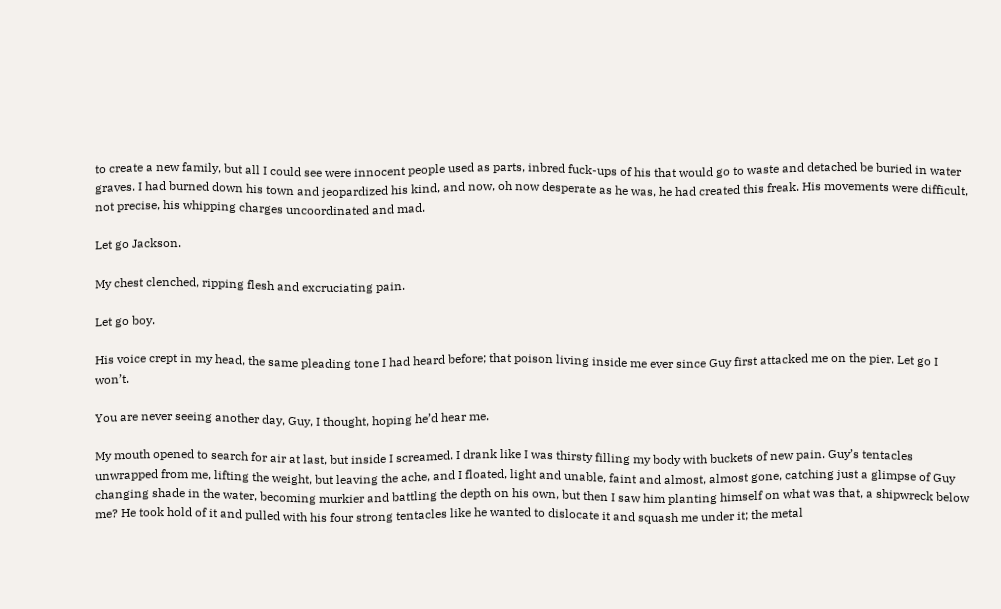to create a new family, but all I could see were innocent people used as parts, inbred fuck-ups of his that would go to waste and detached be buried in water graves. I had burned down his town and jeopardized his kind, and now, oh now desperate as he was, he had created this freak. His movements were difficult, not precise, his whipping charges uncoordinated and mad.

Let go Jackson.

My chest clenched, ripping flesh and excruciating pain.

Let go boy.

His voice crept in my head, the same pleading tone I had heard before; that poison living inside me ever since Guy first attacked me on the pier. Let go I won’t.

You are never seeing another day, Guy, I thought, hoping he’d hear me.

My mouth opened to search for air at last, but inside I screamed. I drank like I was thirsty filling my body with buckets of new pain. Guy’s tentacles unwrapped from me, lifting the weight, but leaving the ache, and I floated, light and unable, faint and almost, almost gone, catching just a glimpse of Guy changing shade in the water, becoming murkier and battling the depth on his own, but then I saw him planting himself on what was that, a shipwreck below me? He took hold of it and pulled with his four strong tentacles like he wanted to dislocate it and squash me under it; the metal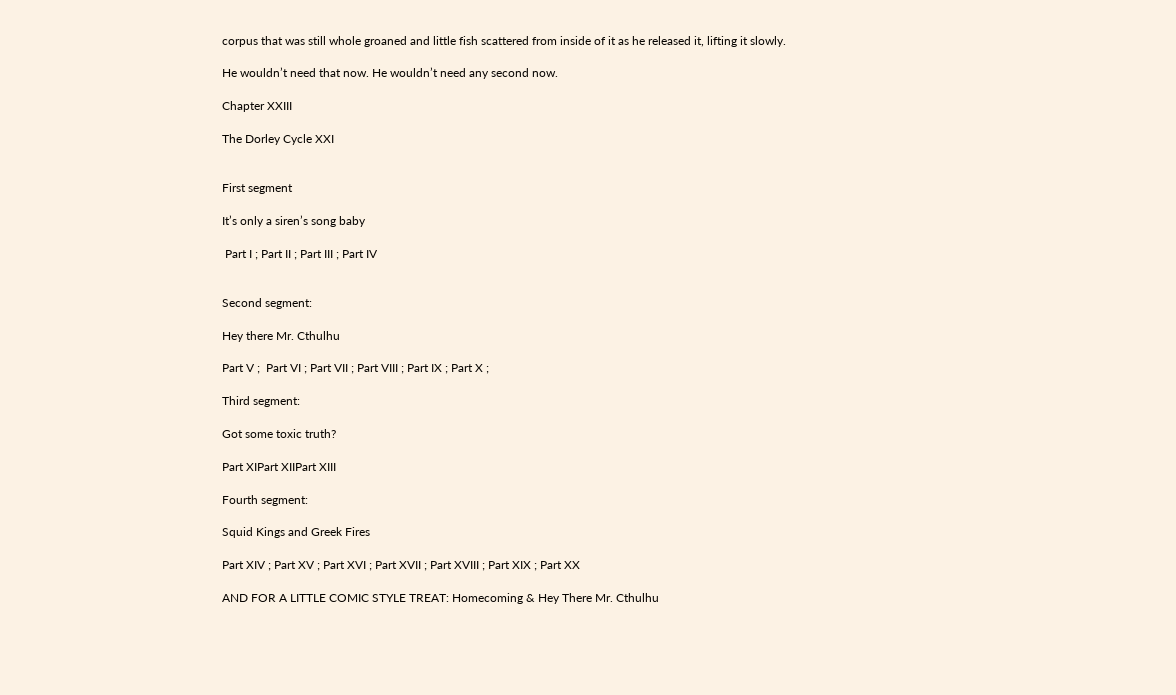corpus that was still whole groaned and little fish scattered from inside of it as he released it, lifting it slowly.

He wouldn’t need that now. He wouldn’t need any second now.

Chapter XXIII

The Dorley Cycle XXI


First segment

It’s only a siren’s song baby

 Part I ; Part II ; Part III ; Part IV


Second segment:

Hey there Mr. Cthulhu

Part V ;  Part VI ; Part VII ; Part VIII ; Part IX ; Part X ;

Third segment:

Got some toxic truth?

Part XIPart XIIPart XIII

Fourth segment:

Squid Kings and Greek Fires

Part XIV ; Part XV ; Part XVI ; Part XVII ; Part XVIII ; Part XIX ; Part XX

AND FOR A LITTLE COMIC STYLE TREAT: Homecoming & Hey There Mr. Cthulhu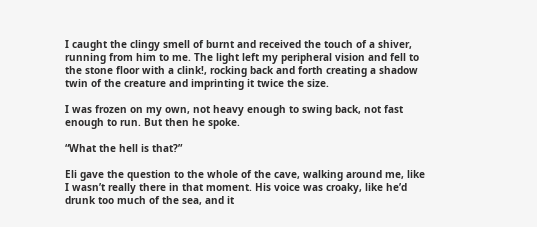I caught the clingy smell of burnt and received the touch of a shiver, running from him to me. The light left my peripheral vision and fell to the stone floor with a clink!, rocking back and forth creating a shadow twin of the creature and imprinting it twice the size.

I was frozen on my own, not heavy enough to swing back, not fast enough to run. But then he spoke.

“What the hell is that?”

Eli gave the question to the whole of the cave, walking around me, like I wasn’t really there in that moment. His voice was croaky, like he’d drunk too much of the sea, and it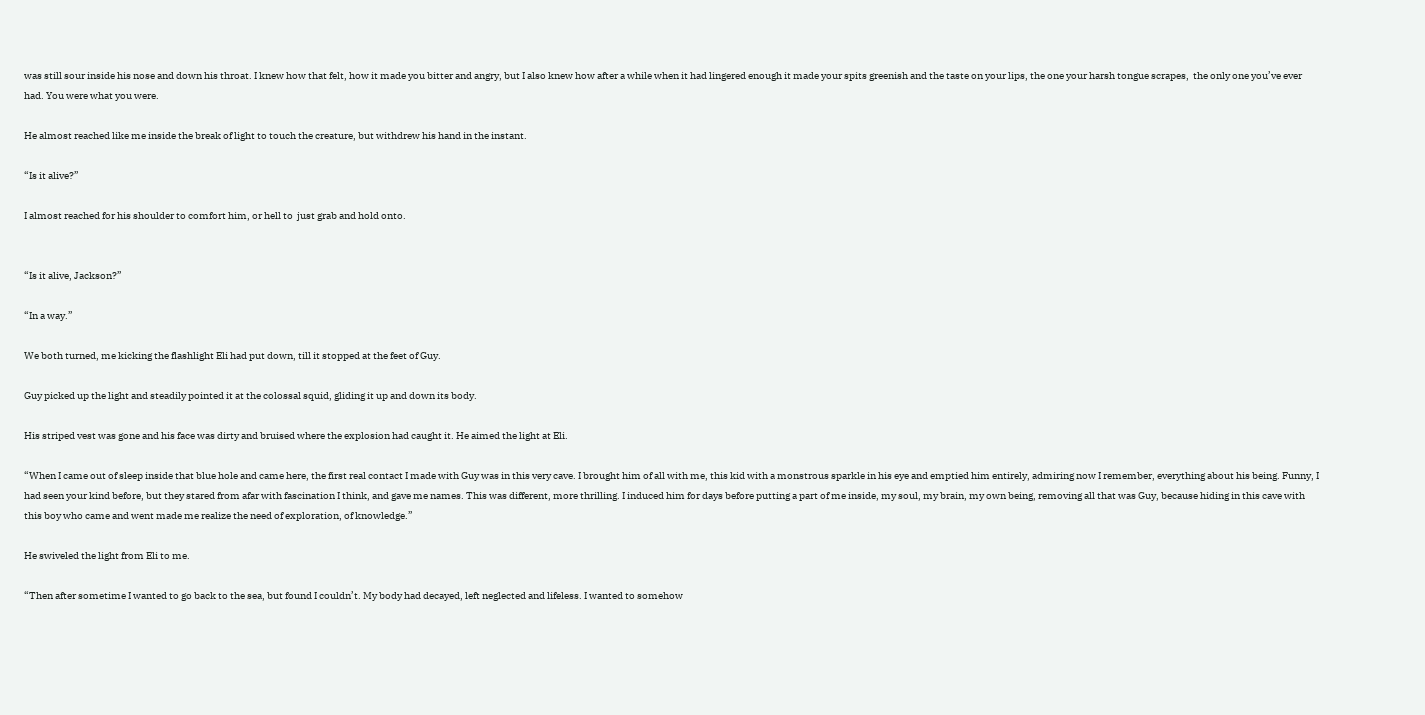was still sour inside his nose and down his throat. I knew how that felt, how it made you bitter and angry, but I also knew how after a while when it had lingered enough it made your spits greenish and the taste on your lips, the one your harsh tongue scrapes,  the only one you’ve ever had. You were what you were.

He almost reached like me inside the break of light to touch the creature, but withdrew his hand in the instant.

“Is it alive?”

I almost reached for his shoulder to comfort him, or hell to  just grab and hold onto.


“Is it alive, Jackson?”

“In a way.”

We both turned, me kicking the flashlight Eli had put down, till it stopped at the feet of Guy.

Guy picked up the light and steadily pointed it at the colossal squid, gliding it up and down its body.

His striped vest was gone and his face was dirty and bruised where the explosion had caught it. He aimed the light at Eli.

“When I came out of sleep inside that blue hole and came here, the first real contact I made with Guy was in this very cave. I brought him of all with me, this kid with a monstrous sparkle in his eye and emptied him entirely, admiring now I remember, everything about his being. Funny, I had seen your kind before, but they stared from afar with fascination I think, and gave me names. This was different, more thrilling. I induced him for days before putting a part of me inside, my soul, my brain, my own being, removing all that was Guy, because hiding in this cave with this boy who came and went made me realize the need of exploration, of knowledge.”

He swiveled the light from Eli to me.

“Then after sometime I wanted to go back to the sea, but found I couldn’t. My body had decayed, left neglected and lifeless. I wanted to somehow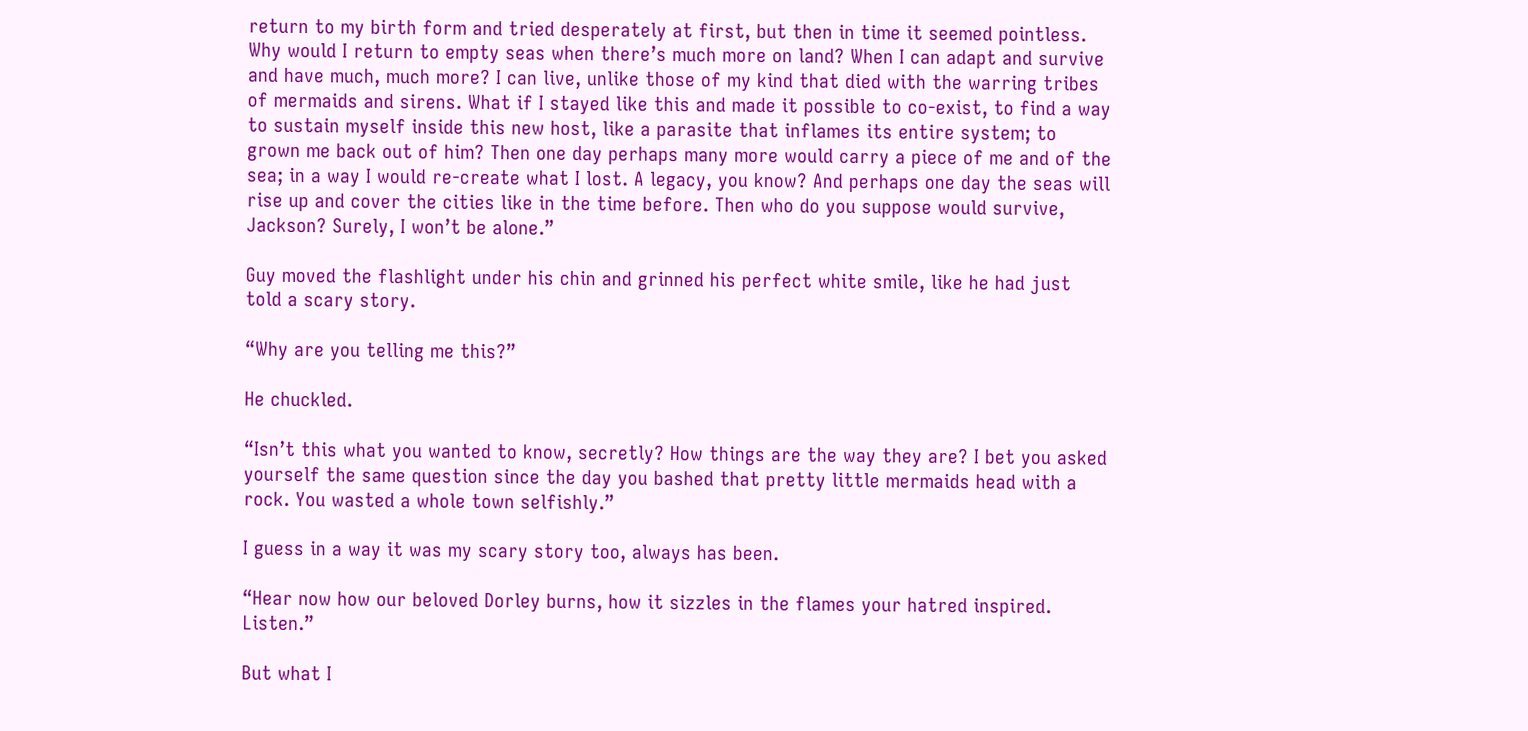return to my birth form and tried desperately at first, but then in time it seemed pointless. Why would I return to empty seas when there’s much more on land? When I can adapt and survive and have much, much more? I can live, unlike those of my kind that died with the warring tribes of mermaids and sirens. What if I stayed like this and made it possible to co-exist, to find a way to sustain myself inside this new host, like a parasite that inflames its entire system; to grown me back out of him? Then one day perhaps many more would carry a piece of me and of the sea; in a way I would re-create what I lost. A legacy, you know? And perhaps one day the seas will rise up and cover the cities like in the time before. Then who do you suppose would survive, Jackson? Surely, I won’t be alone.”

Guy moved the flashlight under his chin and grinned his perfect white smile, like he had just told a scary story.

“Why are you telling me this?”

He chuckled.

“Isn’t this what you wanted to know, secretly? How things are the way they are? I bet you asked yourself the same question since the day you bashed that pretty little mermaids head with a rock. You wasted a whole town selfishly.”

I guess in a way it was my scary story too, always has been.

“Hear now how our beloved Dorley burns, how it sizzles in the flames your hatred inspired. Listen.”

But what I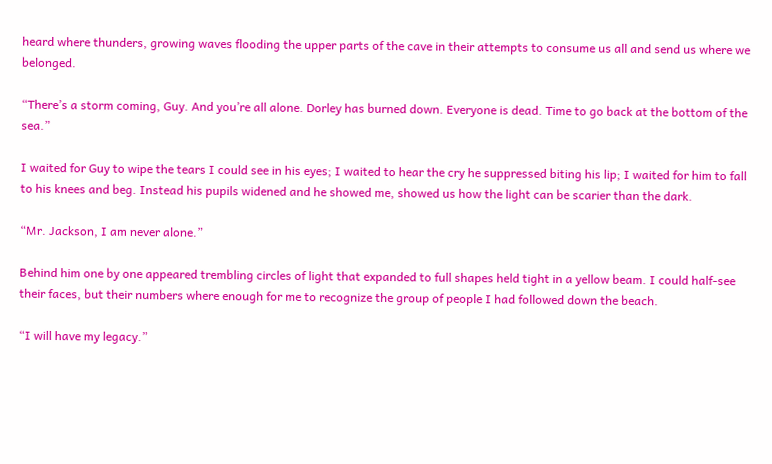heard where thunders, growing waves flooding the upper parts of the cave in their attempts to consume us all and send us where we belonged.

“There’s a storm coming, Guy. And you’re all alone. Dorley has burned down. Everyone is dead. Time to go back at the bottom of the sea.”

I waited for Guy to wipe the tears I could see in his eyes; I waited to hear the cry he suppressed biting his lip; I waited for him to fall to his knees and beg. Instead his pupils widened and he showed me, showed us how the light can be scarier than the dark.

“Mr. Jackson, I am never alone.”

Behind him one by one appeared trembling circles of light that expanded to full shapes held tight in a yellow beam. I could half-see their faces, but their numbers where enough for me to recognize the group of people I had followed down the beach.

“I will have my legacy.”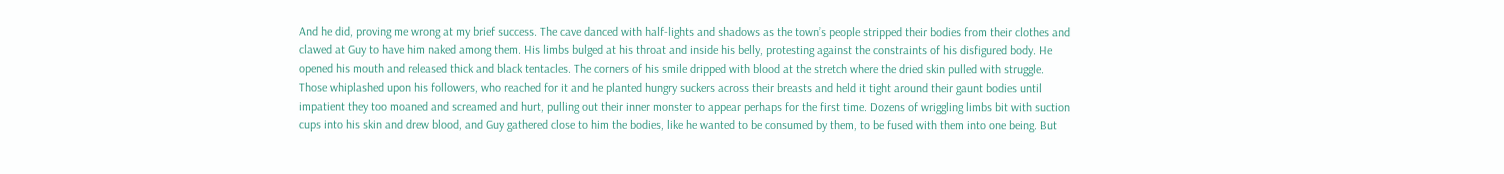And he did, proving me wrong at my brief success. The cave danced with half-lights and shadows as the town’s people stripped their bodies from their clothes and clawed at Guy to have him naked among them. His limbs bulged at his throat and inside his belly, protesting against the constraints of his disfigured body. He opened his mouth and released thick and black tentacles. The corners of his smile dripped with blood at the stretch where the dried skin pulled with struggle. Those whiplashed upon his followers, who reached for it and he planted hungry suckers across their breasts and held it tight around their gaunt bodies until impatient they too moaned and screamed and hurt, pulling out their inner monster to appear perhaps for the first time. Dozens of wriggling limbs bit with suction cups into his skin and drew blood, and Guy gathered close to him the bodies, like he wanted to be consumed by them, to be fused with them into one being. But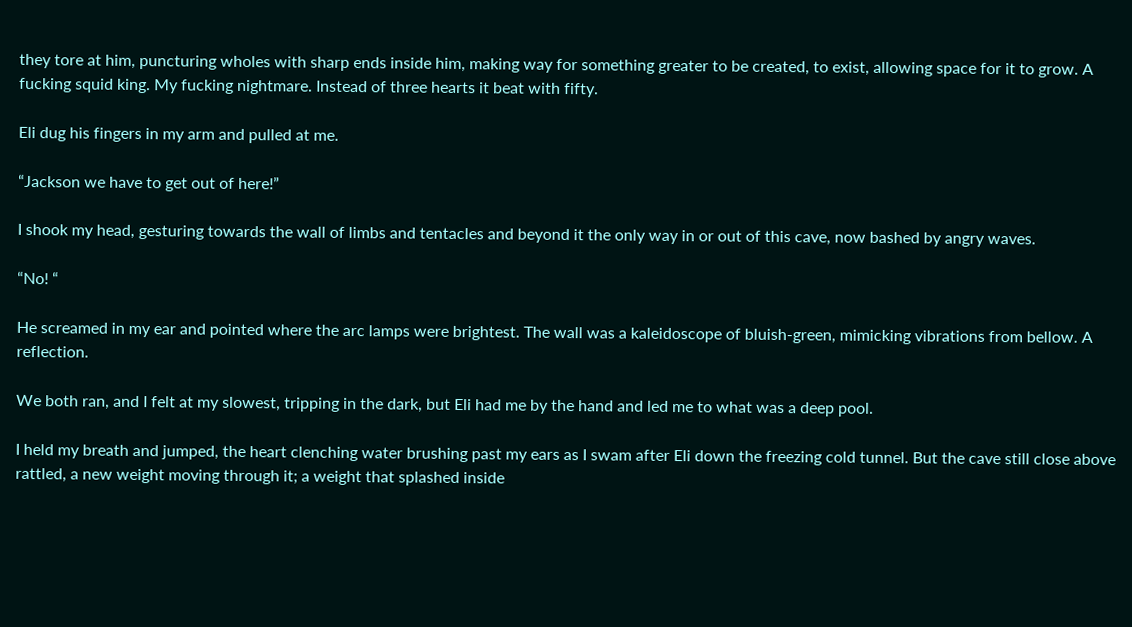they tore at him, puncturing wholes with sharp ends inside him, making way for something greater to be created, to exist, allowing space for it to grow. A fucking squid king. My fucking nightmare. Instead of three hearts it beat with fifty.

Eli dug his fingers in my arm and pulled at me.

“Jackson we have to get out of here!”

I shook my head, gesturing towards the wall of limbs and tentacles and beyond it the only way in or out of this cave, now bashed by angry waves.

“No! “

He screamed in my ear and pointed where the arc lamps were brightest. The wall was a kaleidoscope of bluish-green, mimicking vibrations from bellow. A reflection.

We both ran, and I felt at my slowest, tripping in the dark, but Eli had me by the hand and led me to what was a deep pool.

I held my breath and jumped, the heart clenching water brushing past my ears as I swam after Eli down the freezing cold tunnel. But the cave still close above rattled, a new weight moving through it; a weight that splashed inside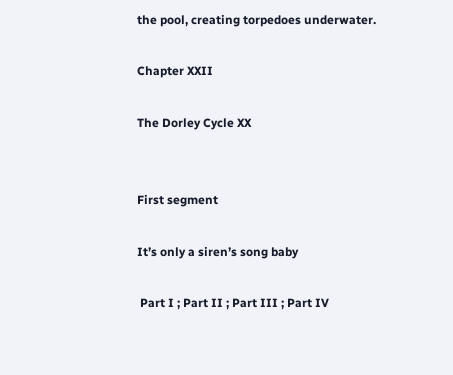the pool, creating torpedoes underwater.

Chapter XXII

The Dorley Cycle XX


First segment

It’s only a siren’s song baby

 Part I ; Part II ; Part III ; Part IV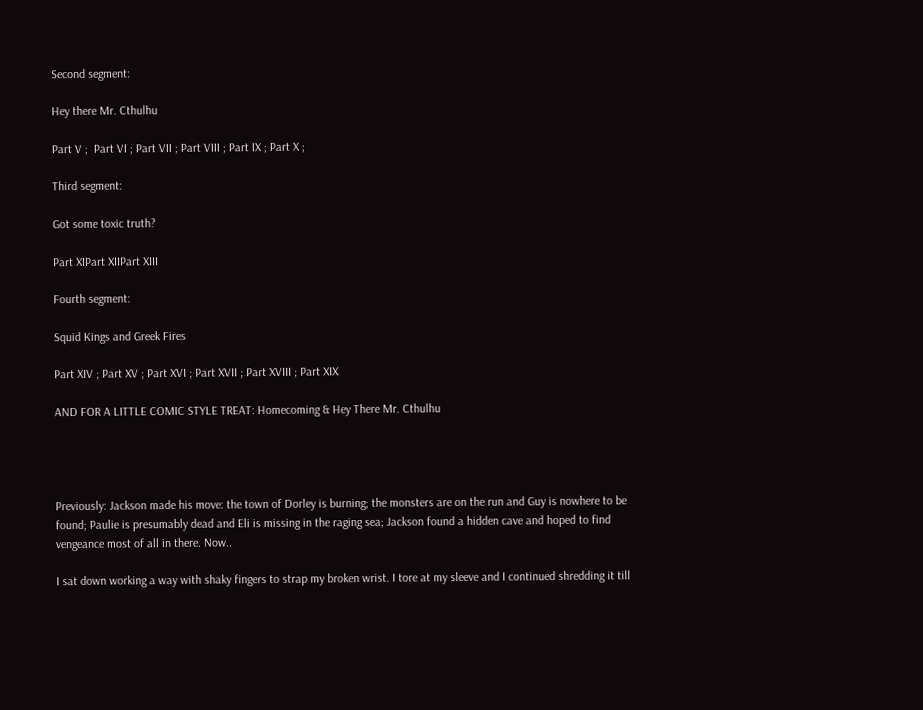Second segment:

Hey there Mr. Cthulhu

Part V ;  Part VI ; Part VII ; Part VIII ; Part IX ; Part X ;

Third segment:

Got some toxic truth?

Part XIPart XIIPart XIII

Fourth segment:

Squid Kings and Greek Fires

Part XIV ; Part XV ; Part XVI ; Part XVII ; Part XVIII ; Part XIX

AND FOR A LITTLE COMIC STYLE TREAT: Homecoming & Hey There Mr. Cthulhu




Previously: Jackson made his move: the town of Dorley is burning; the monsters are on the run and Guy is nowhere to be found; Paulie is presumably dead and Eli is missing in the raging sea; Jackson found a hidden cave and hoped to find vengeance most of all in there. Now..

I sat down working a way with shaky fingers to strap my broken wrist. I tore at my sleeve and I continued shredding it till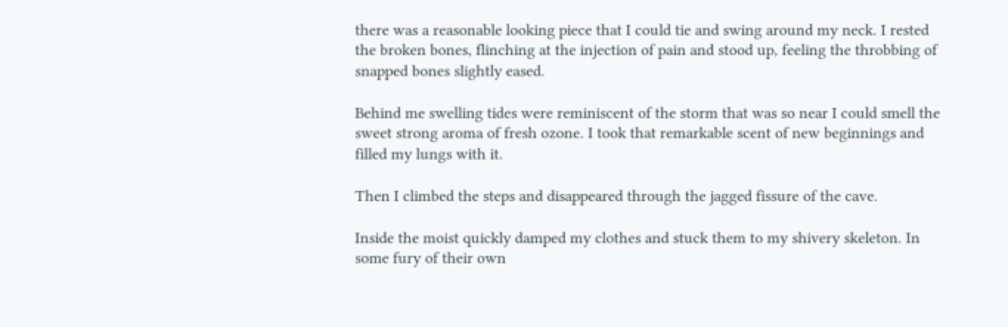there was a reasonable looking piece that I could tie and swing around my neck. I rested the broken bones, flinching at the injection of pain and stood up, feeling the throbbing of snapped bones slightly eased.

Behind me swelling tides were reminiscent of the storm that was so near I could smell the sweet strong aroma of fresh ozone. I took that remarkable scent of new beginnings and filled my lungs with it.

Then I climbed the steps and disappeared through the jagged fissure of the cave.

Inside the moist quickly damped my clothes and stuck them to my shivery skeleton. In some fury of their own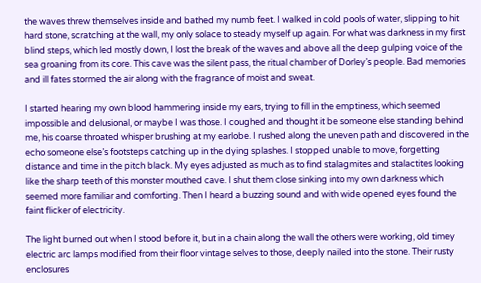the waves threw themselves inside and bathed my numb feet. I walked in cold pools of water, slipping to hit hard stone, scratching at the wall, my only solace to steady myself up again. For what was darkness in my first blind steps, which led mostly down, I lost the break of the waves and above all the deep gulping voice of the sea groaning from its core. This cave was the silent pass, the ritual chamber of Dorley’s people. Bad memories and ill fates stormed the air along with the fragrance of moist and sweat.

I started hearing my own blood hammering inside my ears, trying to fill in the emptiness, which seemed impossible and delusional, or maybe I was those. I coughed and thought it be someone else standing behind me, his coarse throated whisper brushing at my earlobe. I rushed along the uneven path and discovered in the echo someone else’s footsteps catching up in the dying splashes. I stopped unable to move, forgetting distance and time in the pitch black. My eyes adjusted as much as to find stalagmites and stalactites looking like the sharp teeth of this monster mouthed cave. I shut them close sinking into my own darkness which seemed more familiar and comforting. Then I heard a buzzing sound and with wide opened eyes found the faint flicker of electricity.

The light burned out when I stood before it, but in a chain along the wall the others were working, old timey electric arc lamps modified from their floor vintage selves to those, deeply nailed into the stone. Their rusty enclosures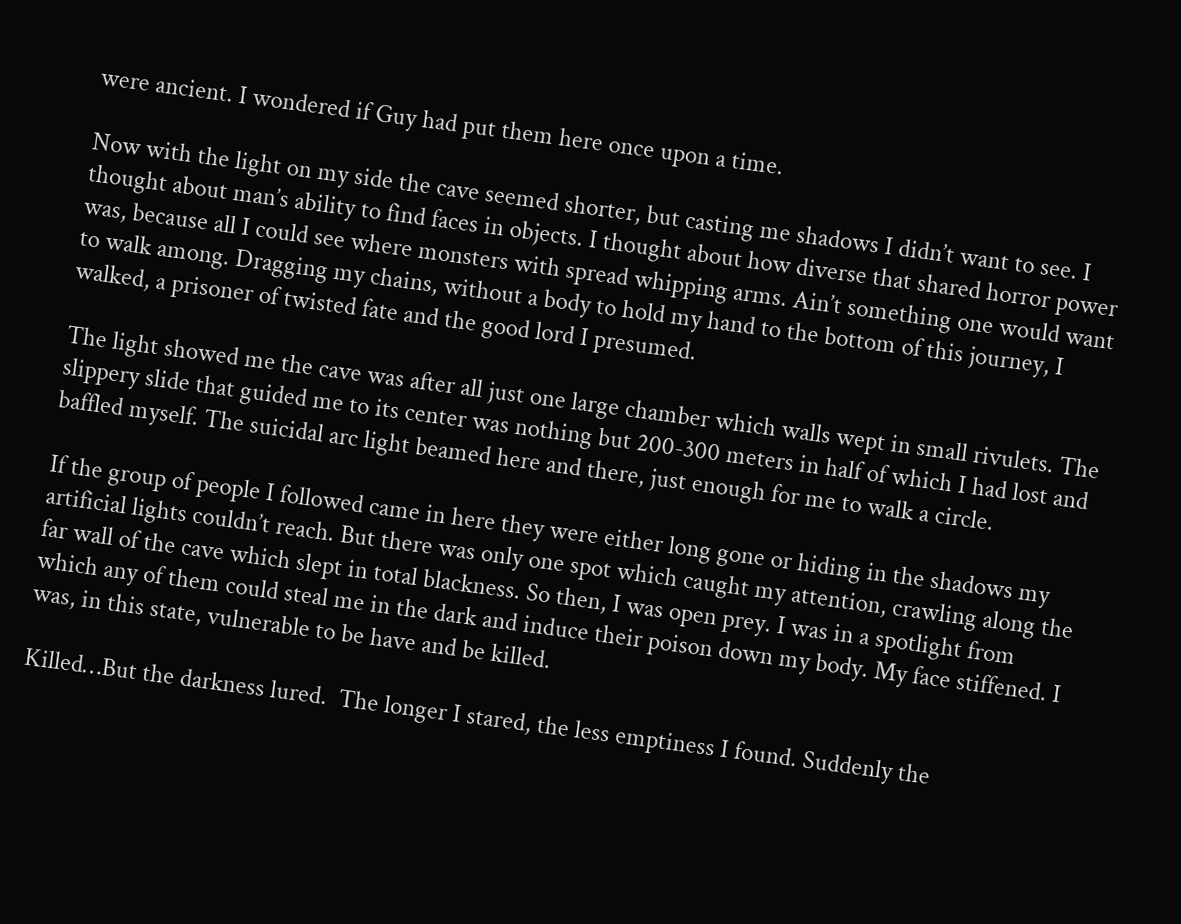were ancient. I wondered if Guy had put them here once upon a time.

Now with the light on my side the cave seemed shorter, but casting me shadows I didn’t want to see. I thought about man’s ability to find faces in objects. I thought about how diverse that shared horror power was, because all I could see where monsters with spread whipping arms. Ain’t something one would want to walk among. Dragging my chains, without a body to hold my hand to the bottom of this journey, I walked, a prisoner of twisted fate and the good lord I presumed.

The light showed me the cave was after all just one large chamber which walls wept in small rivulets. The slippery slide that guided me to its center was nothing but 200-300 meters in half of which I had lost and baffled myself. The suicidal arc light beamed here and there, just enough for me to walk a circle.

If the group of people I followed came in here they were either long gone or hiding in the shadows my artificial lights couldn’t reach. But there was only one spot which caught my attention, crawling along the far wall of the cave which slept in total blackness. So then, I was open prey. I was in a spotlight from which any of them could steal me in the dark and induce their poison down my body. My face stiffened. I was, in this state, vulnerable to be have and be killed.

Killed…But the darkness lured.  The longer I stared, the less emptiness I found. Suddenly the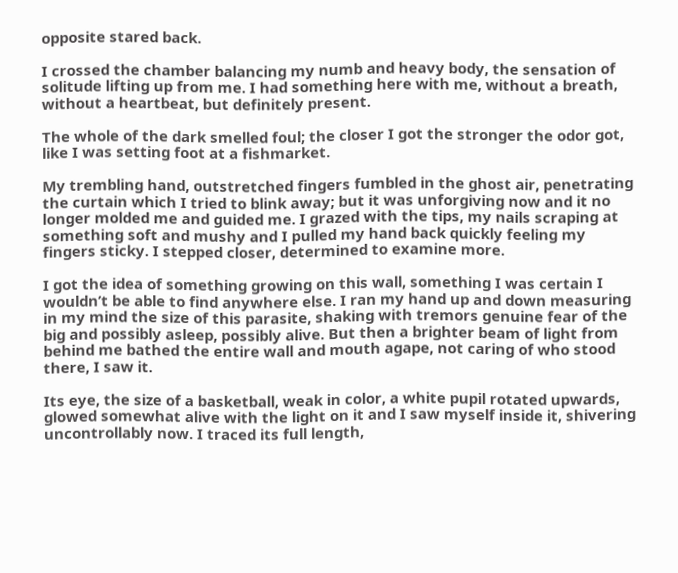opposite stared back.

I crossed the chamber balancing my numb and heavy body, the sensation of solitude lifting up from me. I had something here with me, without a breath, without a heartbeat, but definitely present.

The whole of the dark smelled foul; the closer I got the stronger the odor got, like I was setting foot at a fishmarket.

My trembling hand, outstretched fingers fumbled in the ghost air, penetrating the curtain which I tried to blink away; but it was unforgiving now and it no longer molded me and guided me. I grazed with the tips, my nails scraping at something soft and mushy and I pulled my hand back quickly feeling my fingers sticky. I stepped closer, determined to examine more.

I got the idea of something growing on this wall, something I was certain I wouldn’t be able to find anywhere else. I ran my hand up and down measuring in my mind the size of this parasite, shaking with tremors genuine fear of the big and possibly asleep, possibly alive. But then a brighter beam of light from behind me bathed the entire wall and mouth agape, not caring of who stood there, I saw it.

Its eye, the size of a basketball, weak in color, a white pupil rotated upwards, glowed somewhat alive with the light on it and I saw myself inside it, shivering uncontrollably now. I traced its full length,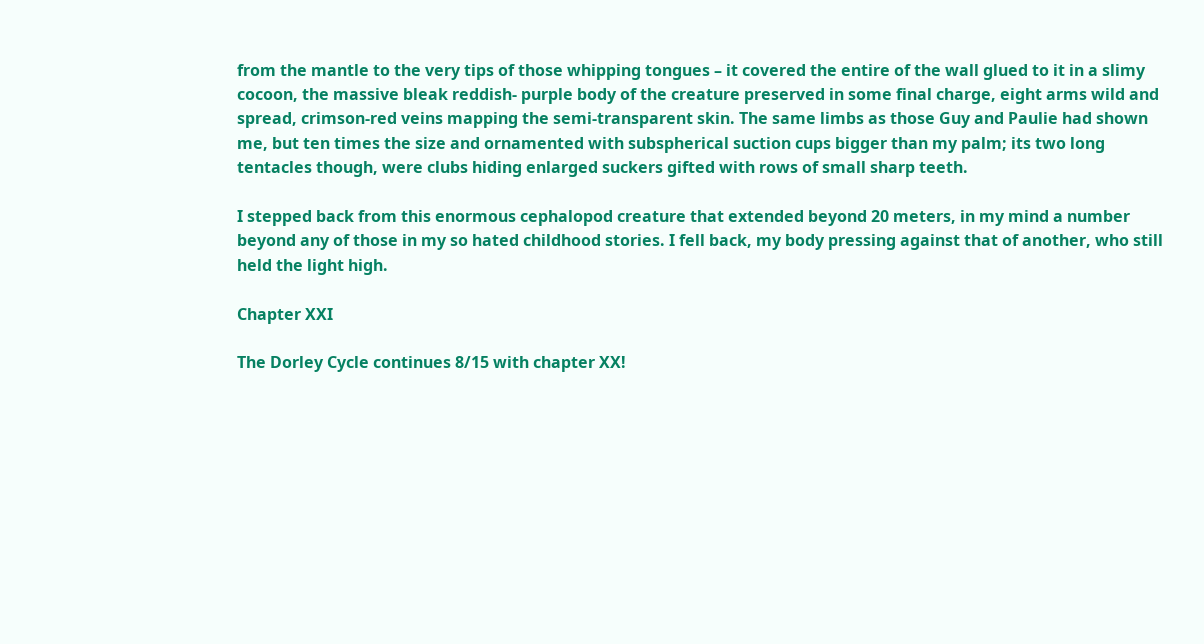from the mantle to the very tips of those whipping tongues – it covered the entire of the wall glued to it in a slimy cocoon, the massive bleak reddish- purple body of the creature preserved in some final charge, eight arms wild and spread, crimson-red veins mapping the semi-transparent skin. The same limbs as those Guy and Paulie had shown me, but ten times the size and ornamented with subspherical suction cups bigger than my palm; its two long tentacles though, were clubs hiding enlarged suckers gifted with rows of small sharp teeth.

I stepped back from this enormous cephalopod creature that extended beyond 20 meters, in my mind a number beyond any of those in my so hated childhood stories. I fell back, my body pressing against that of another, who still held the light high.

Chapter XXI

The Dorley Cycle continues 8/15 with chapter XX!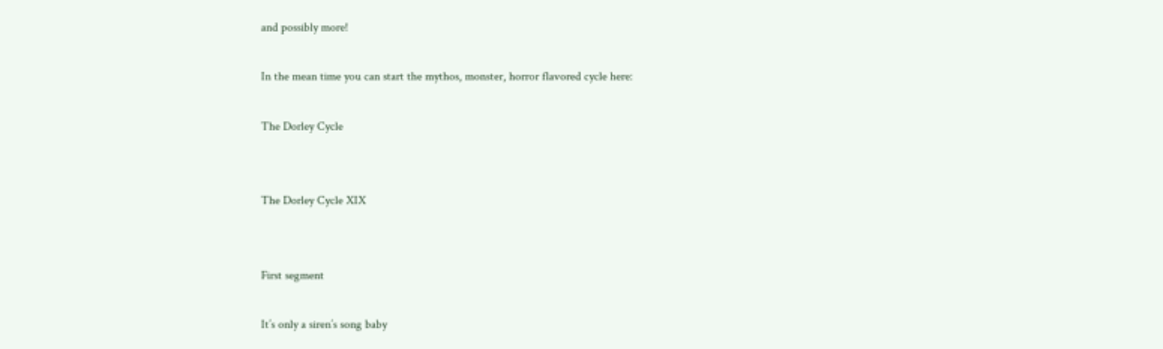and possibly more!

In the mean time you can start the mythos, monster, horror flavored cycle here:

The Dorley Cycle


The Dorley Cycle XIX


First segment

It’s only a siren’s song baby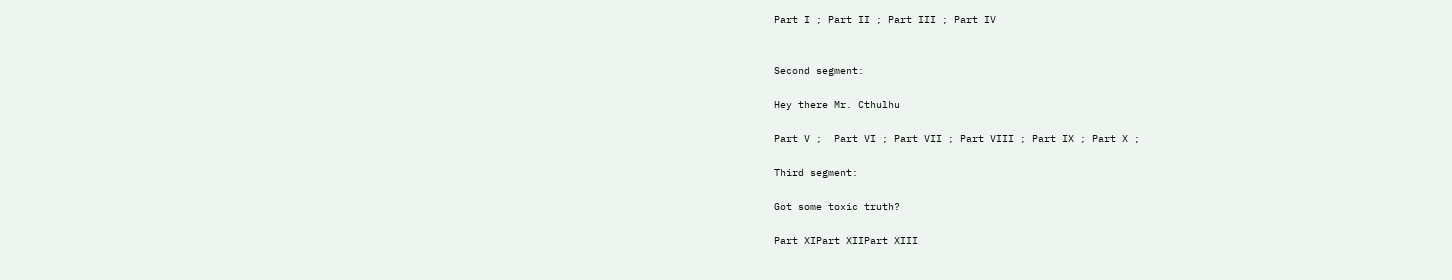Part I ; Part II ; Part III ; Part IV


Second segment:

Hey there Mr. Cthulhu

Part V ;  Part VI ; Part VII ; Part VIII ; Part IX ; Part X ;

Third segment:

Got some toxic truth?

Part XIPart XIIPart XIII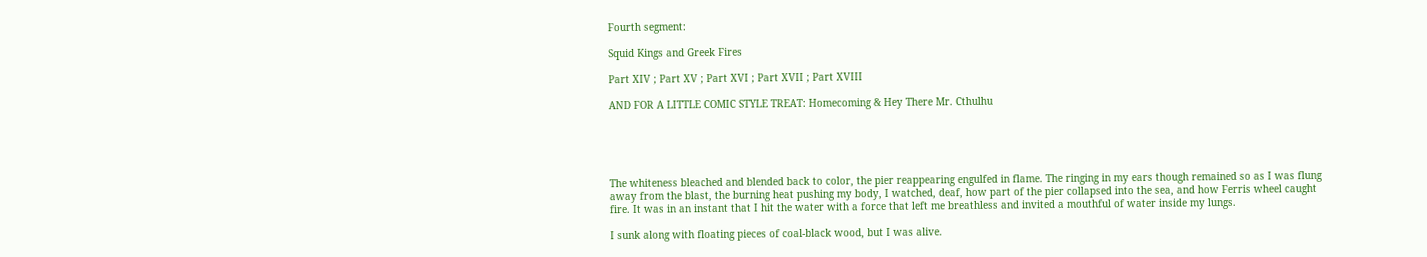Fourth segment:

Squid Kings and Greek Fires

Part XIV ; Part XV ; Part XVI ; Part XVII ; Part XVIII

AND FOR A LITTLE COMIC STYLE TREAT: Homecoming & Hey There Mr. Cthulhu





The whiteness bleached and blended back to color, the pier reappearing engulfed in flame. The ringing in my ears though remained so as I was flung away from the blast, the burning heat pushing my body, I watched, deaf, how part of the pier collapsed into the sea, and how Ferris wheel caught fire. It was in an instant that I hit the water with a force that left me breathless and invited a mouthful of water inside my lungs.

I sunk along with floating pieces of coal-black wood, but I was alive.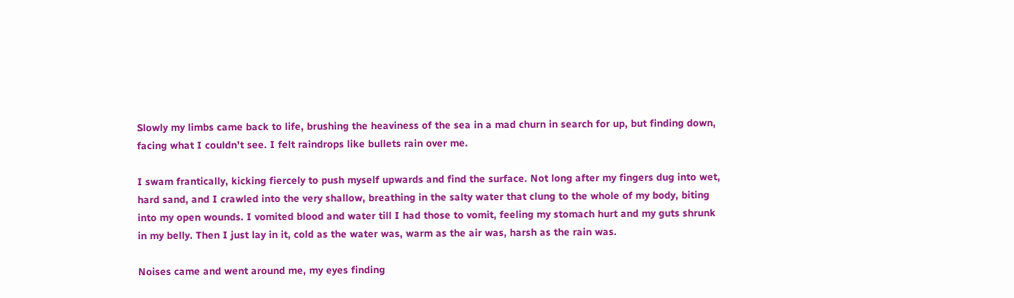Slowly my limbs came back to life, brushing the heaviness of the sea in a mad churn in search for up, but finding down, facing what I couldn’t see. I felt raindrops like bullets rain over me.

I swam frantically, kicking fiercely to push myself upwards and find the surface. Not long after my fingers dug into wet, hard sand, and I crawled into the very shallow, breathing in the salty water that clung to the whole of my body, biting into my open wounds. I vomited blood and water till I had those to vomit, feeling my stomach hurt and my guts shrunk in my belly. Then I just lay in it, cold as the water was, warm as the air was, harsh as the rain was.

Noises came and went around me, my eyes finding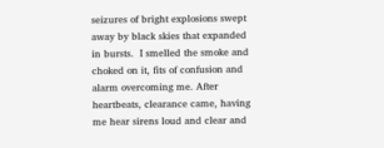seizures of bright explosions swept away by black skies that expanded in bursts.  I smelled the smoke and choked on it, fits of confusion and alarm overcoming me. After heartbeats, clearance came, having me hear sirens loud and clear and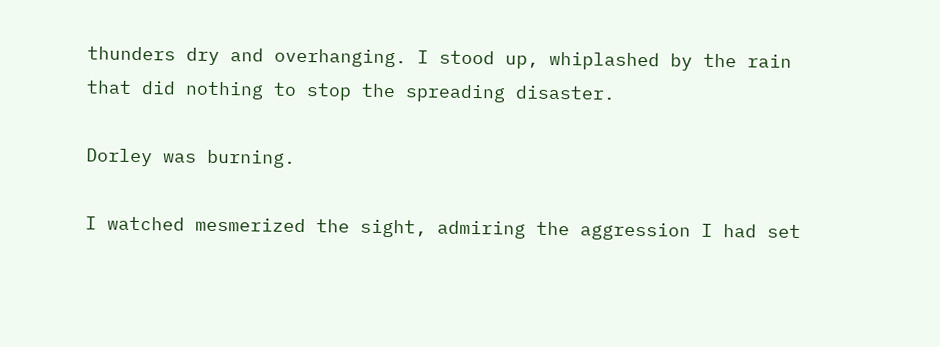thunders dry and overhanging. I stood up, whiplashed by the rain that did nothing to stop the spreading disaster.

Dorley was burning.

I watched mesmerized the sight, admiring the aggression I had set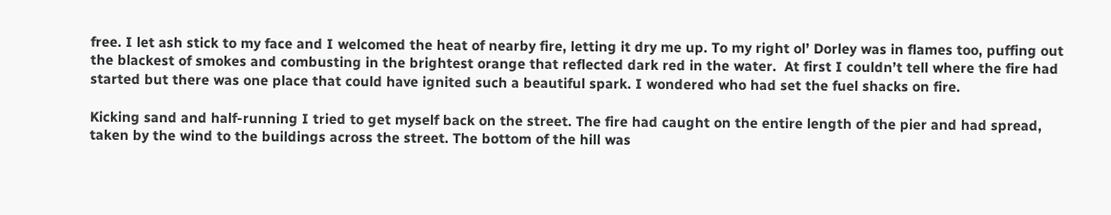free. I let ash stick to my face and I welcomed the heat of nearby fire, letting it dry me up. To my right ol’ Dorley was in flames too, puffing out the blackest of smokes and combusting in the brightest orange that reflected dark red in the water.  At first I couldn’t tell where the fire had started but there was one place that could have ignited such a beautiful spark. I wondered who had set the fuel shacks on fire.

Kicking sand and half-running I tried to get myself back on the street. The fire had caught on the entire length of the pier and had spread, taken by the wind to the buildings across the street. The bottom of the hill was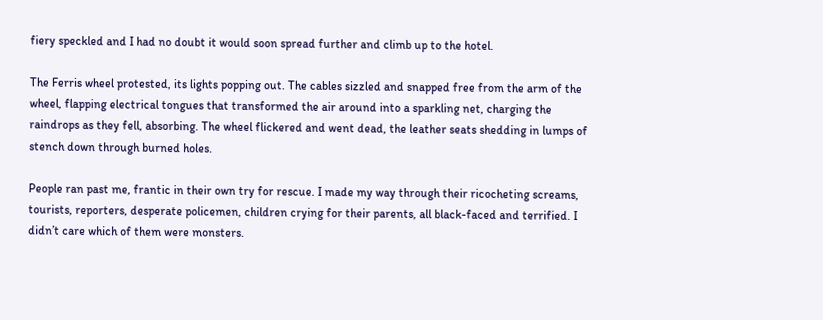fiery speckled and I had no doubt it would soon spread further and climb up to the hotel.

The Ferris wheel protested, its lights popping out. The cables sizzled and snapped free from the arm of the wheel, flapping electrical tongues that transformed the air around into a sparkling net, charging the raindrops as they fell, absorbing. The wheel flickered and went dead, the leather seats shedding in lumps of stench down through burned holes.

People ran past me, frantic in their own try for rescue. I made my way through their ricocheting screams, tourists, reporters, desperate policemen, children crying for their parents, all black-faced and terrified. I didn’t care which of them were monsters.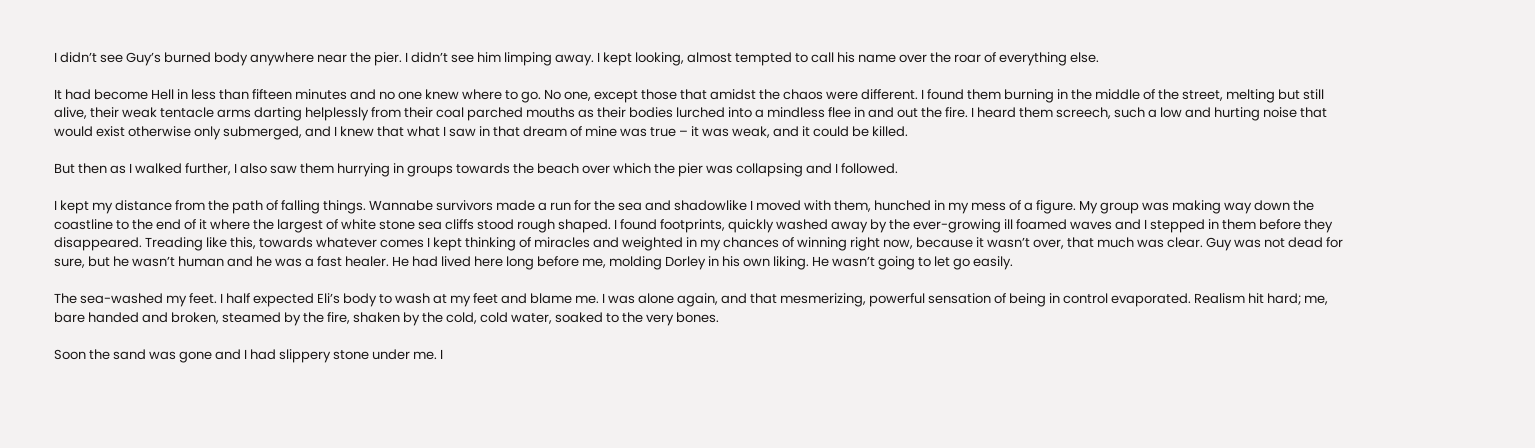I didn’t see Guy’s burned body anywhere near the pier. I didn’t see him limping away. I kept looking, almost tempted to call his name over the roar of everything else.

It had become Hell in less than fifteen minutes and no one knew where to go. No one, except those that amidst the chaos were different. I found them burning in the middle of the street, melting but still alive, their weak tentacle arms darting helplessly from their coal parched mouths as their bodies lurched into a mindless flee in and out the fire. I heard them screech, such a low and hurting noise that would exist otherwise only submerged, and I knew that what I saw in that dream of mine was true – it was weak, and it could be killed.

But then as I walked further, I also saw them hurrying in groups towards the beach over which the pier was collapsing and I followed.

I kept my distance from the path of falling things. Wannabe survivors made a run for the sea and shadowlike I moved with them, hunched in my mess of a figure. My group was making way down the coastline to the end of it where the largest of white stone sea cliffs stood rough shaped. I found footprints, quickly washed away by the ever-growing ill foamed waves and I stepped in them before they disappeared. Treading like this, towards whatever comes I kept thinking of miracles and weighted in my chances of winning right now, because it wasn’t over, that much was clear. Guy was not dead for sure, but he wasn’t human and he was a fast healer. He had lived here long before me, molding Dorley in his own liking. He wasn’t going to let go easily.

The sea-washed my feet. I half expected Eli’s body to wash at my feet and blame me. I was alone again, and that mesmerizing, powerful sensation of being in control evaporated. Realism hit hard; me, bare handed and broken, steamed by the fire, shaken by the cold, cold water, soaked to the very bones.

Soon the sand was gone and I had slippery stone under me. I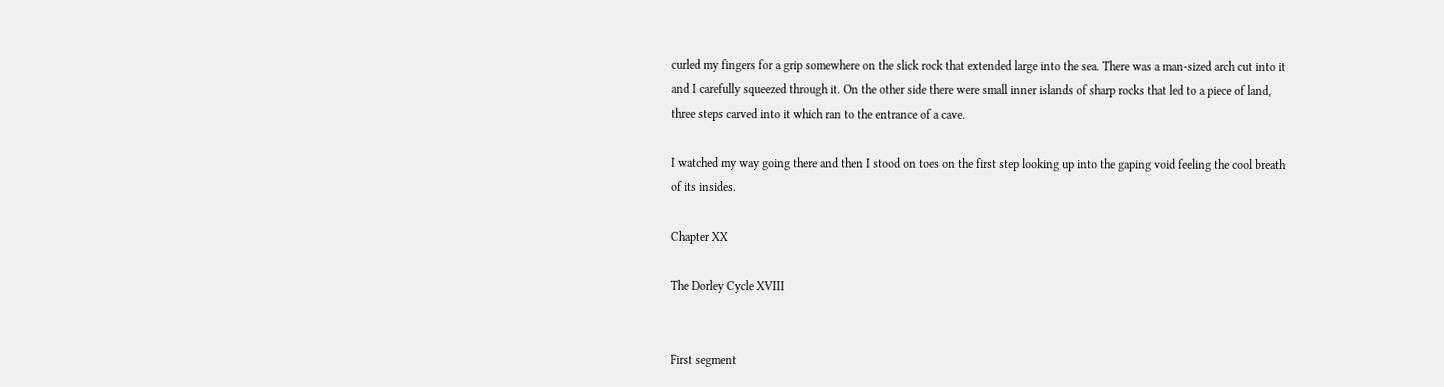curled my fingers for a grip somewhere on the slick rock that extended large into the sea. There was a man-sized arch cut into it and I carefully squeezed through it. On the other side there were small inner islands of sharp rocks that led to a piece of land, three steps carved into it which ran to the entrance of a cave.

I watched my way going there and then I stood on toes on the first step looking up into the gaping void feeling the cool breath of its insides.

Chapter XX

The Dorley Cycle XVIII


First segment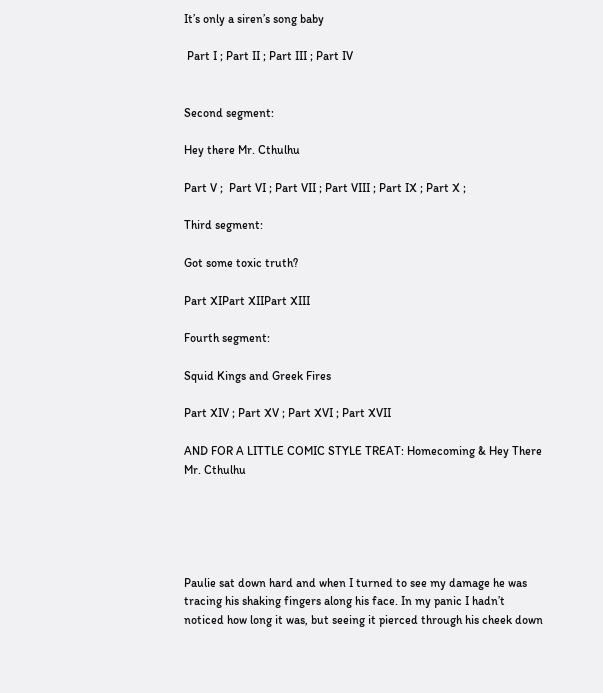It’s only a siren’s song baby

 Part I ; Part II ; Part III ; Part IV


Second segment:

Hey there Mr. Cthulhu

Part V ;  Part VI ; Part VII ; Part VIII ; Part IX ; Part X ;

Third segment:

Got some toxic truth?

Part XIPart XIIPart XIII

Fourth segment:

Squid Kings and Greek Fires

Part XIV ; Part XV ; Part XVI ; Part XVII

AND FOR A LITTLE COMIC STYLE TREAT: Homecoming & Hey There Mr. Cthulhu





Paulie sat down hard and when I turned to see my damage he was tracing his shaking fingers along his face. In my panic I hadn’t noticed how long it was, but seeing it pierced through his cheek down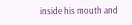inside his mouth and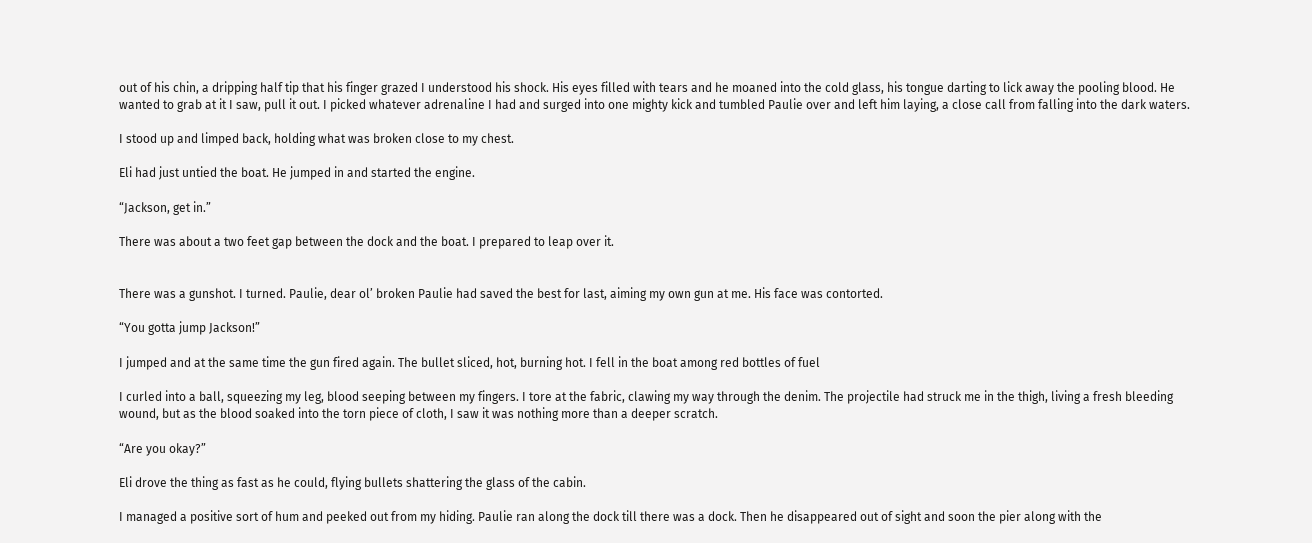out of his chin, a dripping half tip that his finger grazed I understood his shock. His eyes filled with tears and he moaned into the cold glass, his tongue darting to lick away the pooling blood. He wanted to grab at it I saw, pull it out. I picked whatever adrenaline I had and surged into one mighty kick and tumbled Paulie over and left him laying, a close call from falling into the dark waters.

I stood up and limped back, holding what was broken close to my chest.

Eli had just untied the boat. He jumped in and started the engine.

“Jackson, get in.”

There was about a two feet gap between the dock and the boat. I prepared to leap over it.


There was a gunshot. I turned. Paulie, dear ol’ broken Paulie had saved the best for last, aiming my own gun at me. His face was contorted.

“You gotta jump Jackson!”

I jumped and at the same time the gun fired again. The bullet sliced, hot, burning hot. I fell in the boat among red bottles of fuel

I curled into a ball, squeezing my leg, blood seeping between my fingers. I tore at the fabric, clawing my way through the denim. The projectile had struck me in the thigh, living a fresh bleeding wound, but as the blood soaked into the torn piece of cloth, I saw it was nothing more than a deeper scratch.

“Are you okay?”

Eli drove the thing as fast as he could, flying bullets shattering the glass of the cabin.

I managed a positive sort of hum and peeked out from my hiding. Paulie ran along the dock till there was a dock. Then he disappeared out of sight and soon the pier along with the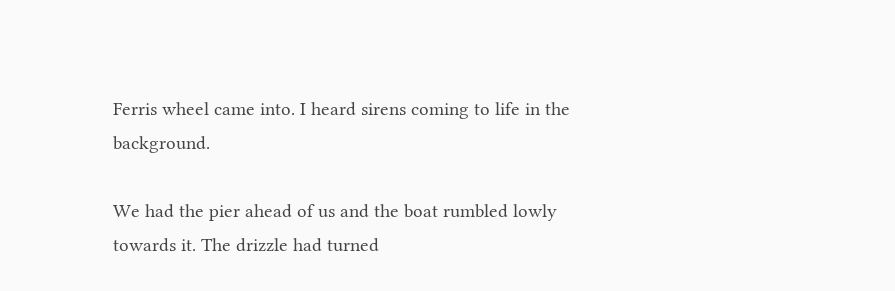Ferris wheel came into. I heard sirens coming to life in the background.

We had the pier ahead of us and the boat rumbled lowly towards it. The drizzle had turned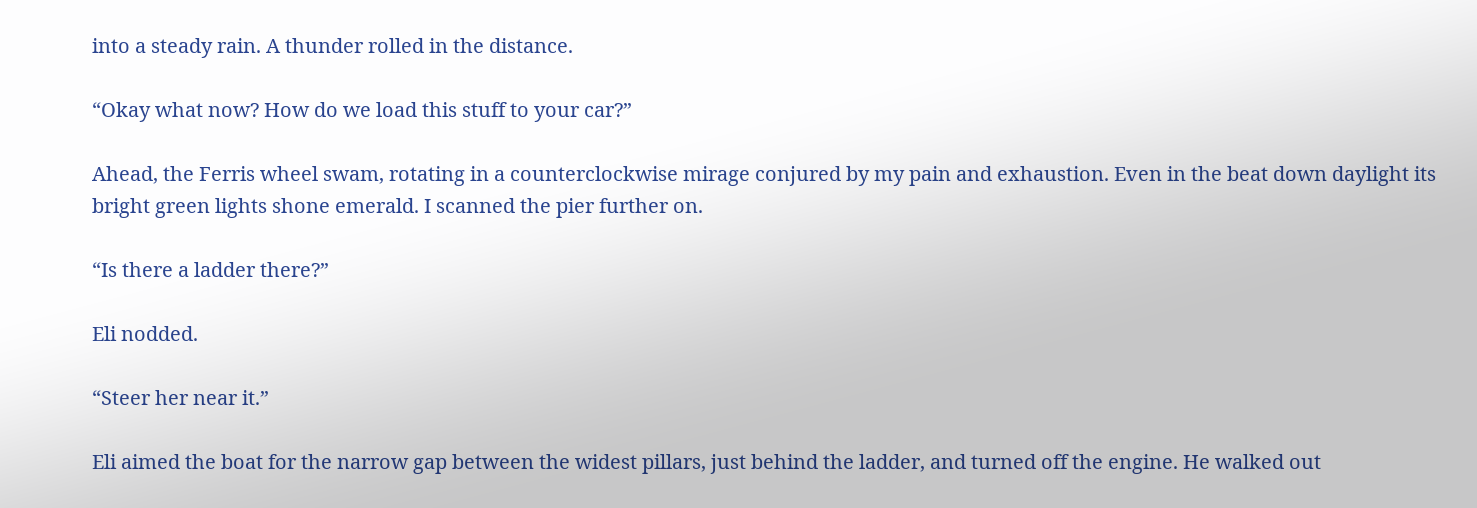into a steady rain. A thunder rolled in the distance.

“Okay what now? How do we load this stuff to your car?”

Ahead, the Ferris wheel swam, rotating in a counterclockwise mirage conjured by my pain and exhaustion. Even in the beat down daylight its bright green lights shone emerald. I scanned the pier further on.

“Is there a ladder there?”

Eli nodded.

“Steer her near it.”

Eli aimed the boat for the narrow gap between the widest pillars, just behind the ladder, and turned off the engine. He walked out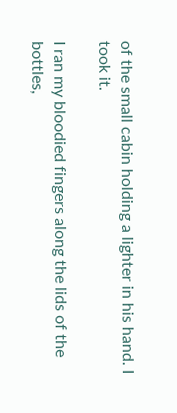of the small cabin holding a lighter in his hand. I took it.

I ran my bloodied fingers along the lids of the bottles,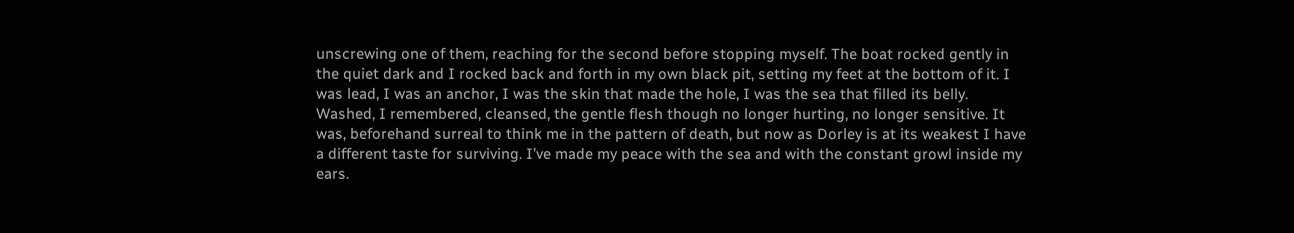unscrewing one of them, reaching for the second before stopping myself. The boat rocked gently in the quiet dark and I rocked back and forth in my own black pit, setting my feet at the bottom of it. I was lead, I was an anchor, I was the skin that made the hole, I was the sea that filled its belly. Washed, I remembered, cleansed, the gentle flesh though no longer hurting, no longer sensitive. It was, beforehand surreal to think me in the pattern of death, but now as Dorley is at its weakest I have a different taste for surviving. I’ve made my peace with the sea and with the constant growl inside my ears.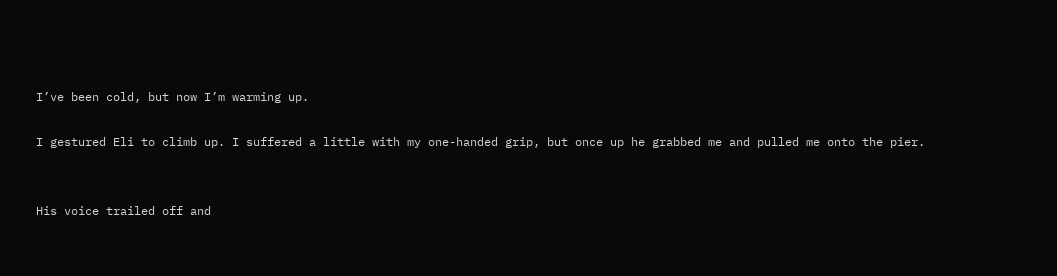I’ve been cold, but now I’m warming up.

I gestured Eli to climb up. I suffered a little with my one-handed grip, but once up he grabbed me and pulled me onto the pier.


His voice trailed off and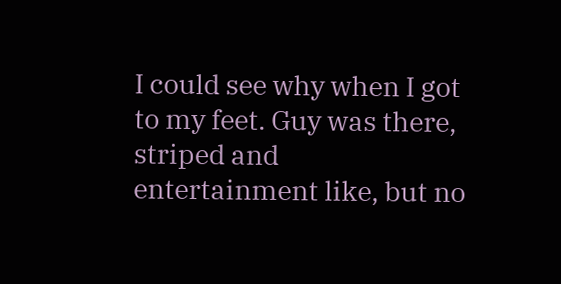I could see why when I got to my feet. Guy was there, striped and entertainment like, but no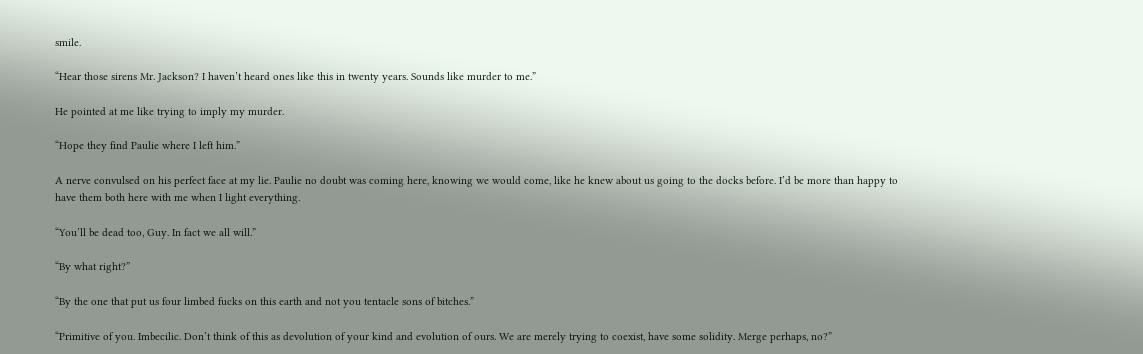smile.

“Hear those sirens Mr. Jackson? I haven’t heard ones like this in twenty years. Sounds like murder to me.”

He pointed at me like trying to imply my murder.

“Hope they find Paulie where I left him.”

A nerve convulsed on his perfect face at my lie. Paulie no doubt was coming here, knowing we would come, like he knew about us going to the docks before. I’d be more than happy to have them both here with me when I light everything.

“You’ll be dead too, Guy. In fact we all will.”

“By what right?”

“By the one that put us four limbed fucks on this earth and not you tentacle sons of bitches.”

“Primitive of you. Imbecilic. Don’t think of this as devolution of your kind and evolution of ours. We are merely trying to coexist, have some solidity. Merge perhaps, no?”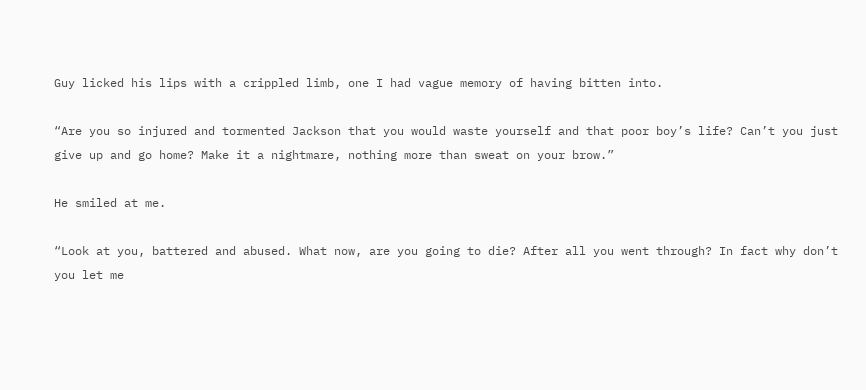Guy licked his lips with a crippled limb, one I had vague memory of having bitten into.

“Are you so injured and tormented Jackson that you would waste yourself and that poor boy’s life? Can’t you just give up and go home? Make it a nightmare, nothing more than sweat on your brow.”

He smiled at me.

“Look at you, battered and abused. What now, are you going to die? After all you went through? In fact why don’t you let me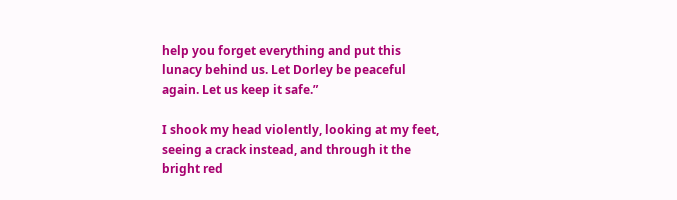help you forget everything and put this lunacy behind us. Let Dorley be peaceful again. Let us keep it safe.”

I shook my head violently, looking at my feet, seeing a crack instead, and through it the bright red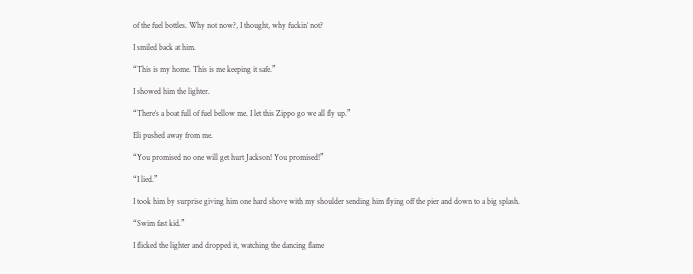of the fuel bottles. Why not now?, I thought, why fuckin’ not?

I smiled back at him.

“This is my home. This is me keeping it safe.”

I showed him the lighter.

“There’s a boat full of fuel bellow me. I let this Zippo go we all fly up.”

Eli pushed away from me.

“You promised no one will get hurt Jackson! You promised!”

“I lied.”

I took him by surprise giving him one hard shove with my shoulder sending him flying off the pier and down to a big splash.

“Swim fast kid.”

I flicked the lighter and dropped it, watching the dancing flame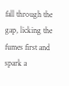fall through the gap, licking the fumes first and spark a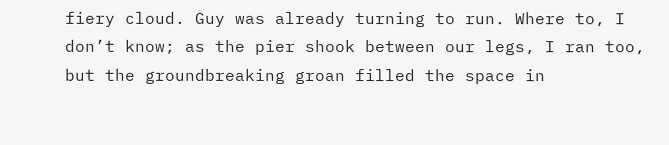fiery cloud. Guy was already turning to run. Where to, I don’t know; as the pier shook between our legs, I ran too, but the groundbreaking groan filled the space in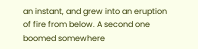an instant, and grew into an eruption of fire from below. A second one boomed somewhere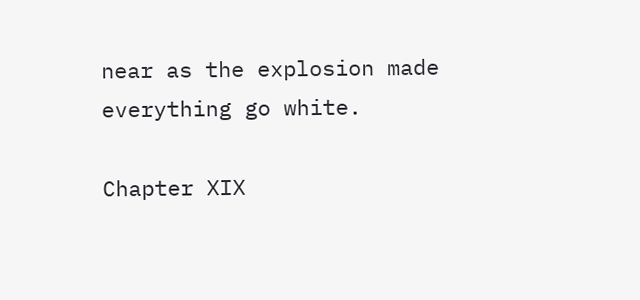near as the explosion made everything go white.

Chapter XIX